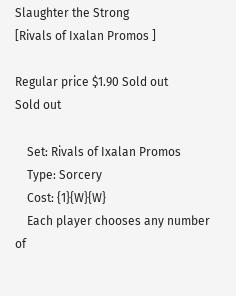Slaughter the Strong
[Rivals of Ixalan Promos ]

Regular price $1.90 Sold out
Sold out

    Set: Rivals of Ixalan Promos
    Type: Sorcery
    Cost: {1}{W}{W}
    Each player chooses any number of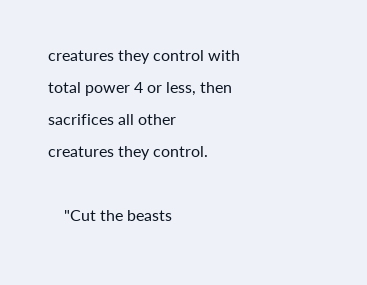creatures they control with total power 4 or less, then sacrifices all other creatures they control.

    "Cut the beasts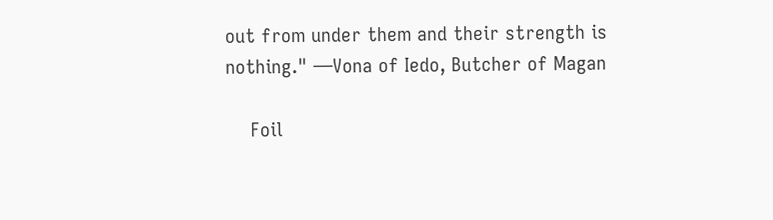out from under them and their strength is nothing." —Vona of Iedo, Butcher of Magan

    Foil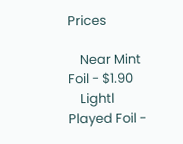Prices

    Near Mint Foil - $1.90
    Lightl Played Foil -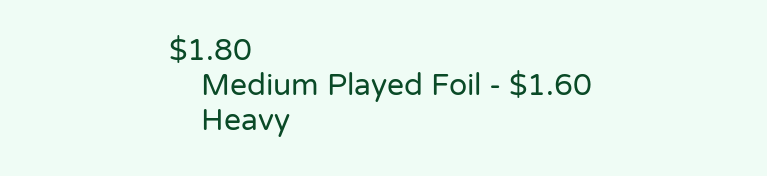$1.80
    Medium Played Foil - $1.60
    Heavy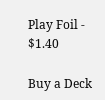Play Foil - $1.40

Buy a Deck